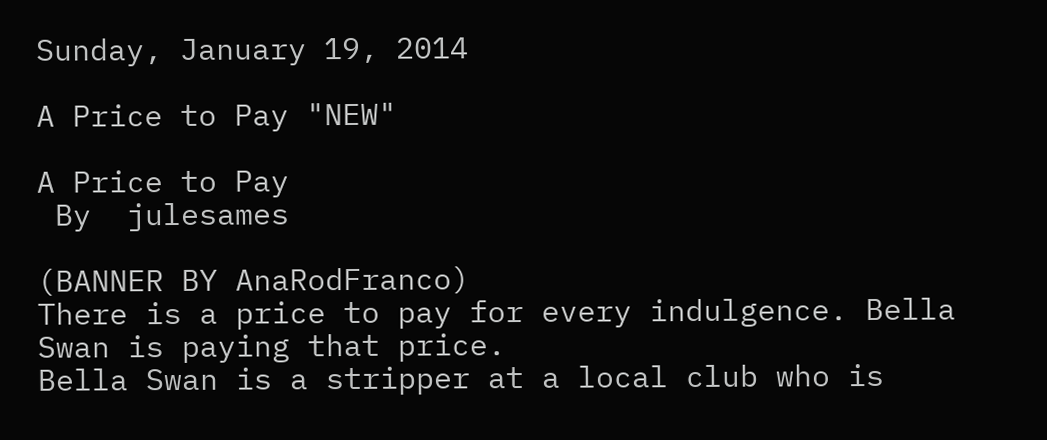Sunday, January 19, 2014

A Price to Pay "NEW"

A Price to Pay
 By  julesames

(BANNER BY AnaRodFranco)
There is a price to pay for every indulgence. Bella Swan is paying that price.
Bella Swan is a stripper at a local club who is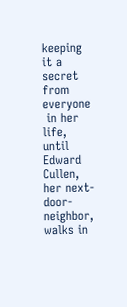keeping it a secret from everyone
 in her life, until Edward Cullen, her next-door-neighbor, walks in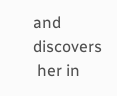and discovers
 her in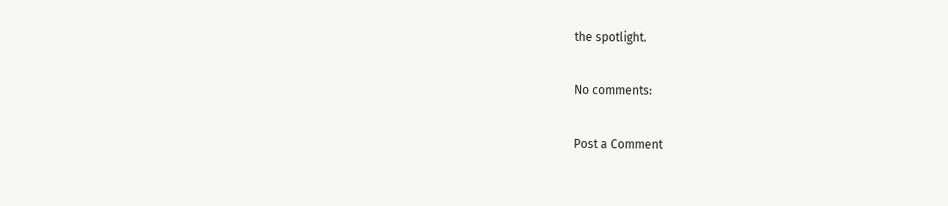the spotlight.

No comments:

Post a Comment